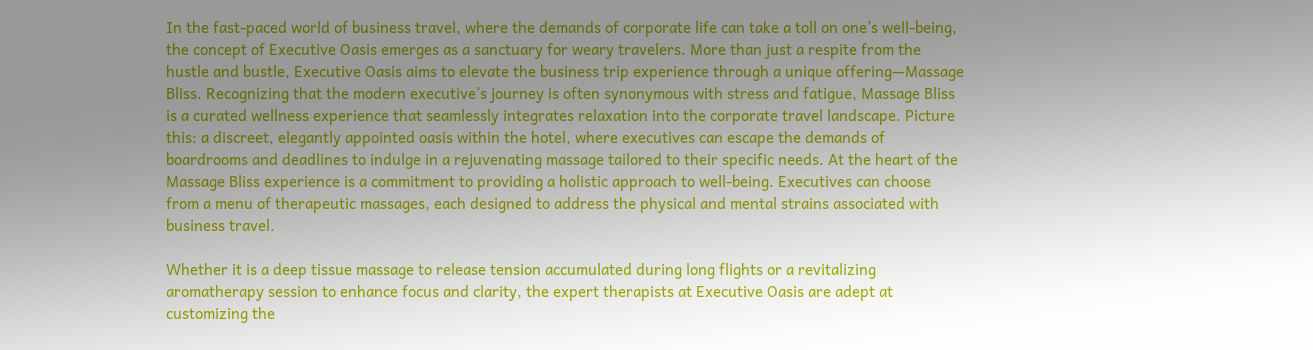In the fast-paced world of business travel, where the demands of corporate life can take a toll on one’s well-being, the concept of Executive Oasis emerges as a sanctuary for weary travelers. More than just a respite from the hustle and bustle, Executive Oasis aims to elevate the business trip experience through a unique offering—Massage Bliss. Recognizing that the modern executive’s journey is often synonymous with stress and fatigue, Massage Bliss is a curated wellness experience that seamlessly integrates relaxation into the corporate travel landscape. Picture this: a discreet, elegantly appointed oasis within the hotel, where executives can escape the demands of boardrooms and deadlines to indulge in a rejuvenating massage tailored to their specific needs. At the heart of the Massage Bliss experience is a commitment to providing a holistic approach to well-being. Executives can choose from a menu of therapeutic massages, each designed to address the physical and mental strains associated with business travel.

Whether it is a deep tissue massage to release tension accumulated during long flights or a revitalizing aromatherapy session to enhance focus and clarity, the expert therapists at Executive Oasis are adept at customizing the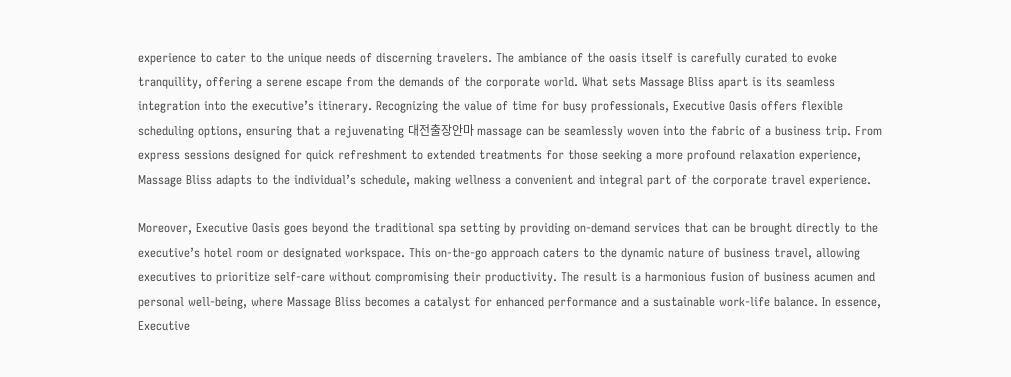experience to cater to the unique needs of discerning travelers. The ambiance of the oasis itself is carefully curated to evoke tranquility, offering a serene escape from the demands of the corporate world. What sets Massage Bliss apart is its seamless integration into the executive’s itinerary. Recognizing the value of time for busy professionals, Executive Oasis offers flexible scheduling options, ensuring that a rejuvenating 대전출장안마 massage can be seamlessly woven into the fabric of a business trip. From express sessions designed for quick refreshment to extended treatments for those seeking a more profound relaxation experience, Massage Bliss adapts to the individual’s schedule, making wellness a convenient and integral part of the corporate travel experience.

Moreover, Executive Oasis goes beyond the traditional spa setting by providing on-demand services that can be brought directly to the executive’s hotel room or designated workspace. This on-the-go approach caters to the dynamic nature of business travel, allowing executives to prioritize self-care without compromising their productivity. The result is a harmonious fusion of business acumen and personal well-being, where Massage Bliss becomes a catalyst for enhanced performance and a sustainable work-life balance. In essence, Executive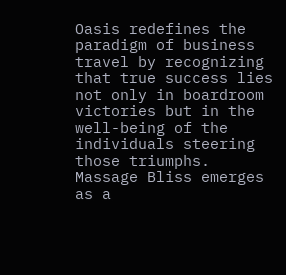Oasis redefines the paradigm of business travel by recognizing that true success lies not only in boardroom victories but in the well-being of the individuals steering those triumphs. Massage Bliss emerges as a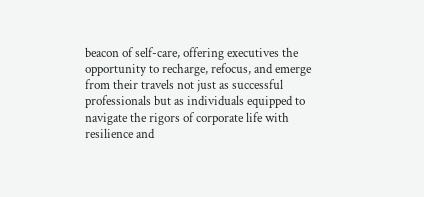beacon of self-care, offering executives the opportunity to recharge, refocus, and emerge from their travels not just as successful professionals but as individuals equipped to navigate the rigors of corporate life with resilience and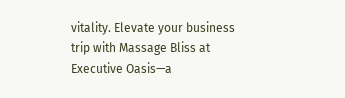vitality. Elevate your business trip with Massage Bliss at Executive Oasis—a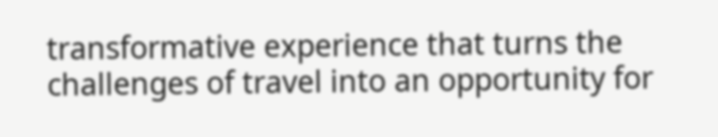transformative experience that turns the challenges of travel into an opportunity for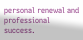personal renewal and professional success.